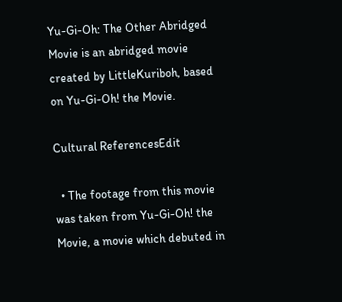Yu-Gi-Oh: The Other Abridged Movie is an abridged movie created by LittleKuriboh, based on Yu-Gi-Oh! the Movie.

Cultural ReferencesEdit

  • The footage from this movie was taken from Yu-Gi-Oh! the Movie, a movie which debuted in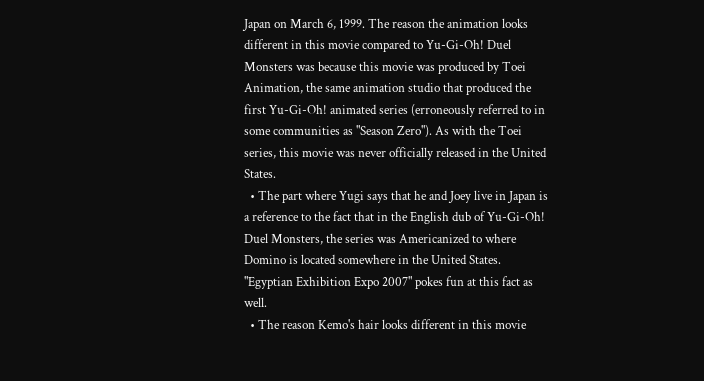Japan on March 6, 1999. The reason the animation looks different in this movie compared to Yu-Gi-Oh! Duel Monsters was because this movie was produced by Toei Animation, the same animation studio that produced the first Yu-Gi-Oh! animated series (erroneously referred to in some communities as "Season Zero"). As with the Toei series, this movie was never officially released in the United States.
  • The part where Yugi says that he and Joey live in Japan is a reference to the fact that in the English dub of Yu-Gi-Oh! Duel Monsters, the series was Americanized to where Domino is located somewhere in the United States. "Egyptian Exhibition Expo 2007" pokes fun at this fact as well.
  • The reason Kemo's hair looks different in this movie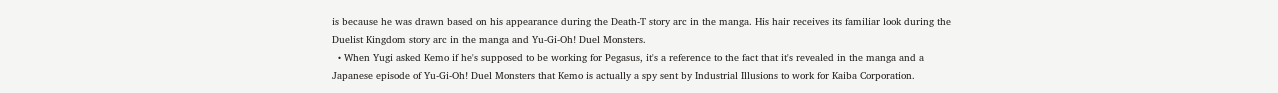is because he was drawn based on his appearance during the Death-T story arc in the manga. His hair receives its familiar look during the Duelist Kingdom story arc in the manga and Yu-Gi-Oh! Duel Monsters.
  • When Yugi asked Kemo if he's supposed to be working for Pegasus, it's a reference to the fact that it's revealed in the manga and a Japanese episode of Yu-Gi-Oh! Duel Monsters that Kemo is actually a spy sent by Industrial Illusions to work for Kaiba Corporation.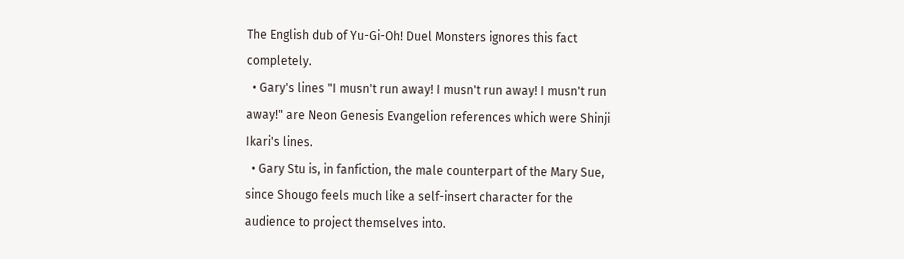The English dub of Yu-Gi-Oh! Duel Monsters ignores this fact completely.
  • Gary's lines "I musn't run away! I musn't run away! I musn't run away!" are Neon Genesis Evangelion references which were Shinji Ikari's lines.
  • Gary Stu is, in fanfiction, the male counterpart of the Mary Sue, since Shougo feels much like a self-insert character for the audience to project themselves into.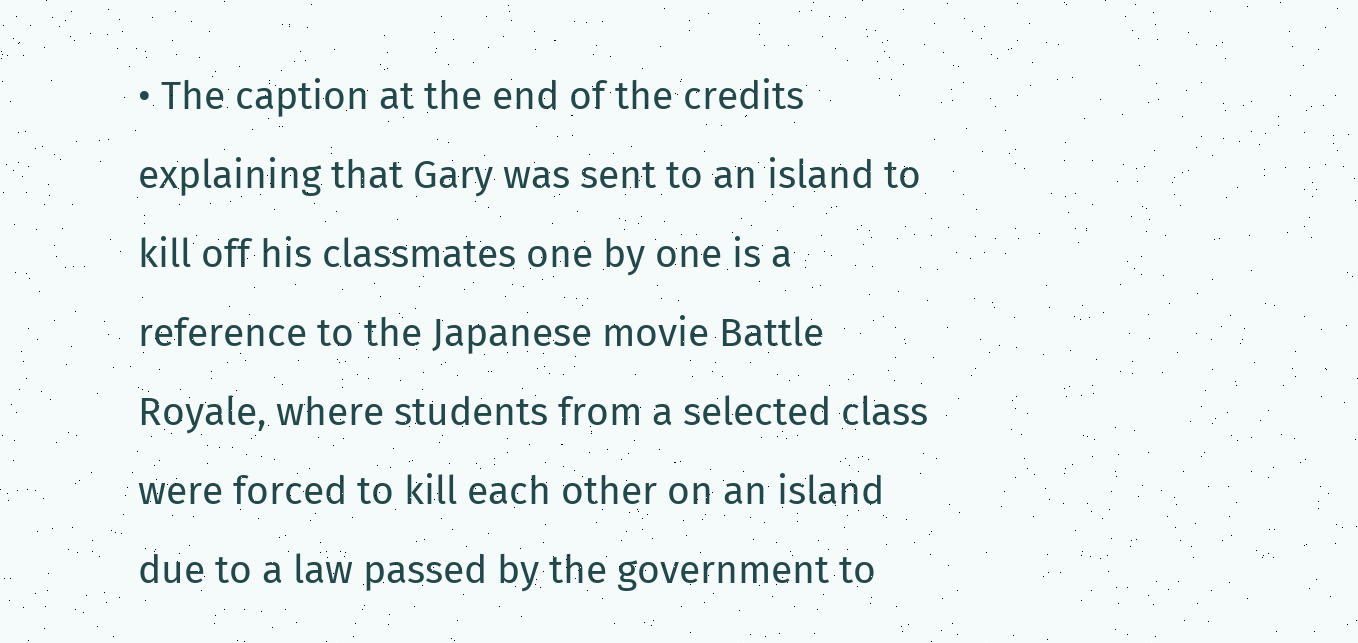• The caption at the end of the credits explaining that Gary was sent to an island to kill off his classmates one by one is a reference to the Japanese movie Battle Royale, where students from a selected class were forced to kill each other on an island due to a law passed by the government to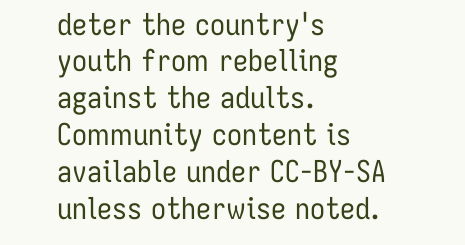deter the country's youth from rebelling against the adults.
Community content is available under CC-BY-SA unless otherwise noted.